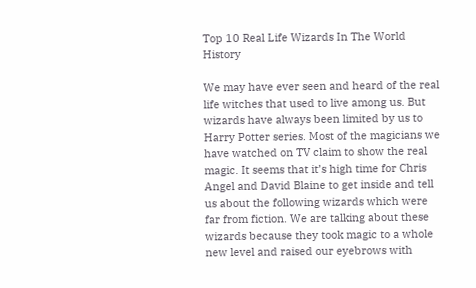Top 10 Real Life Wizards In The World History

We may have ever seen and heard of the real life witches that used to live among us. But wizards have always been limited by us to Harry Potter series. Most of the magicians we have watched on TV claim to show the real magic. It seems that it’s high time for Chris Angel and David Blaine to get inside and tell us about the following wizards which were far from fiction. We are talking about these wizards because they took magic to a whole new level and raised our eyebrows with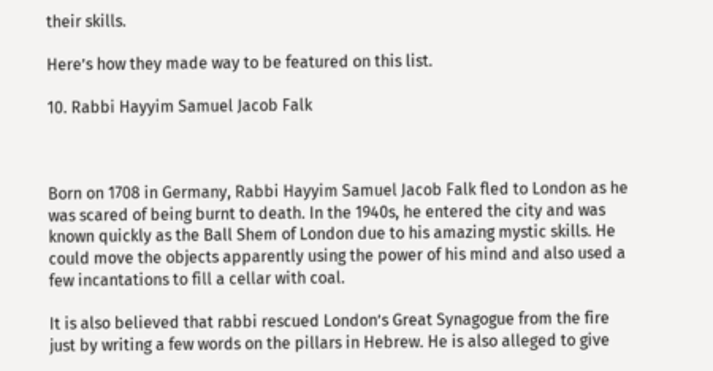their skills.

Here’s how they made way to be featured on this list.

10. Rabbi Hayyim Samuel Jacob Falk



Born on 1708 in Germany, Rabbi Hayyim Samuel Jacob Falk fled to London as he was scared of being burnt to death. In the 1940s, he entered the city and was known quickly as the Ball Shem of London due to his amazing mystic skills. He could move the objects apparently using the power of his mind and also used a few incantations to fill a cellar with coal.

It is also believed that rabbi rescued London’s Great Synagogue from the fire just by writing a few words on the pillars in Hebrew. He is also alleged to give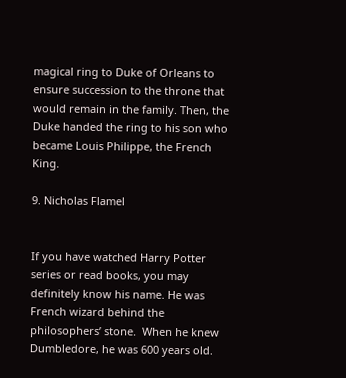magical ring to Duke of Orleans to ensure succession to the throne that would remain in the family. Then, the Duke handed the ring to his son who became Louis Philippe, the French King.

9. Nicholas Flamel


If you have watched Harry Potter series or read books, you may definitely know his name. He was French wizard behind the philosophers’ stone.  When he knew Dumbledore, he was 600 years old.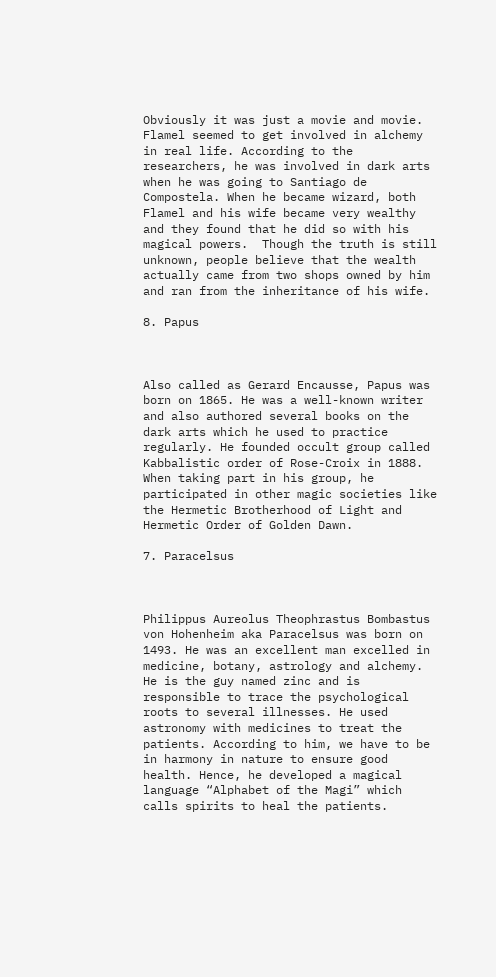Obviously it was just a movie and movie. Flamel seemed to get involved in alchemy in real life. According to the researchers, he was involved in dark arts when he was going to Santiago de Compostela. When he became wizard, both Flamel and his wife became very wealthy and they found that he did so with his magical powers.  Though the truth is still unknown, people believe that the wealth actually came from two shops owned by him and ran from the inheritance of his wife.

8. Papus



Also called as Gerard Encausse, Papus was born on 1865. He was a well-known writer and also authored several books on the dark arts which he used to practice regularly. He founded occult group called Kabbalistic order of Rose-Croix in 1888. When taking part in his group, he participated in other magic societies like the Hermetic Brotherhood of Light and Hermetic Order of Golden Dawn.

7. Paracelsus



Philippus Aureolus Theophrastus Bombastus von Hohenheim aka Paracelsus was born on 1493. He was an excellent man excelled in medicine, botany, astrology and alchemy. He is the guy named zinc and is responsible to trace the psychological roots to several illnesses. He used astronomy with medicines to treat the patients. According to him, we have to be in harmony in nature to ensure good health. Hence, he developed a magical language “Alphabet of the Magi” which calls spirits to heal the patients.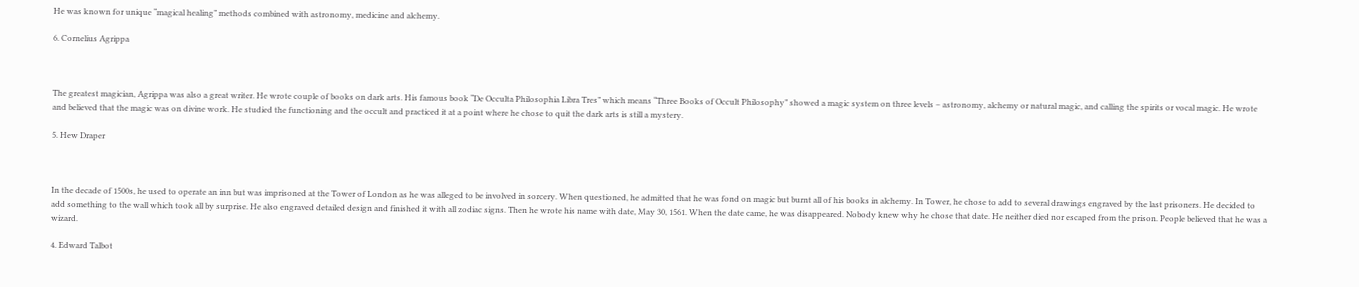He was known for unique “magical healing” methods combined with astronomy, medicine and alchemy.

6. Cornelius Agrippa



The greatest magician, Agrippa was also a great writer. He wrote couple of books on dark arts. His famous book “De Occulta Philosophia Libra Tres” which means “Three Books of Occult Philosophy” showed a magic system on three levels – astronomy, alchemy or natural magic, and calling the spirits or vocal magic. He wrote and believed that the magic was on divine work. He studied the functioning and the occult and practiced it at a point where he chose to quit the dark arts is still a mystery.

5. Hew Draper



In the decade of 1500s, he used to operate an inn but was imprisoned at the Tower of London as he was alleged to be involved in sorcery. When questioned, he admitted that he was fond on magic but burnt all of his books in alchemy. In Tower, he chose to add to several drawings engraved by the last prisoners. He decided to add something to the wall which took all by surprise. He also engraved detailed design and finished it with all zodiac signs. Then he wrote his name with date, May 30, 1561. When the date came, he was disappeared. Nobody knew why he chose that date. He neither died nor escaped from the prison. People believed that he was a wizard.

4. Edward Talbot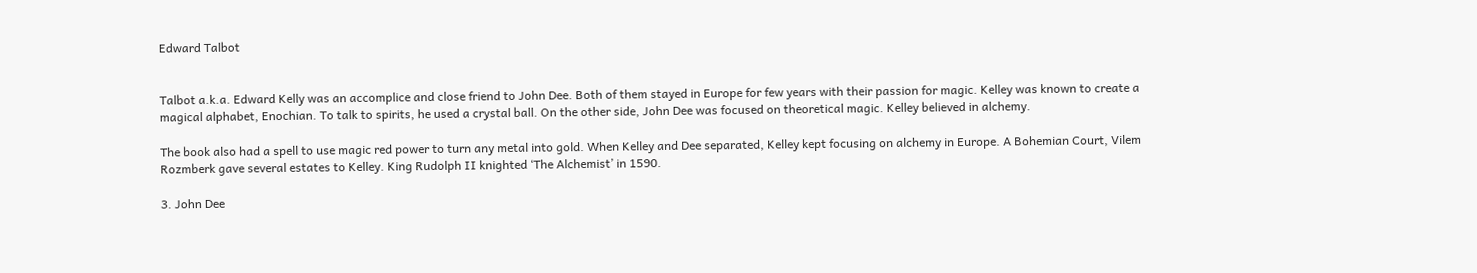Edward Talbot


Talbot a.k.a. Edward Kelly was an accomplice and close friend to John Dee. Both of them stayed in Europe for few years with their passion for magic. Kelley was known to create a magical alphabet, Enochian. To talk to spirits, he used a crystal ball. On the other side, John Dee was focused on theoretical magic. Kelley believed in alchemy.

The book also had a spell to use magic red power to turn any metal into gold. When Kelley and Dee separated, Kelley kept focusing on alchemy in Europe. A Bohemian Court, Vilem Rozmberk gave several estates to Kelley. King Rudolph II knighted ‘The Alchemist’ in 1590.

3. John Dee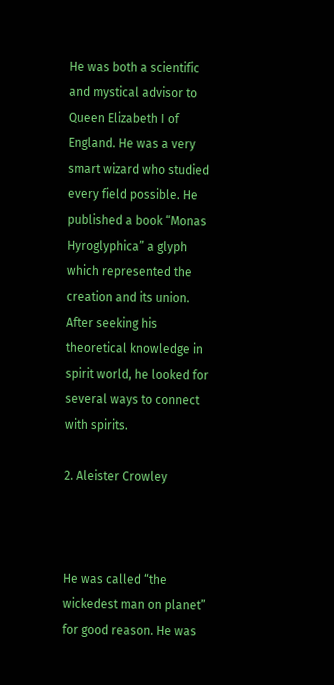He was both a scientific and mystical advisor to Queen Elizabeth I of England. He was a very smart wizard who studied every field possible. He published a book “Monas Hyroglyphica” a glyph which represented the creation and its union. After seeking his theoretical knowledge in spirit world, he looked for several ways to connect with spirits.

2. Aleister Crowley



He was called “the wickedest man on planet” for good reason. He was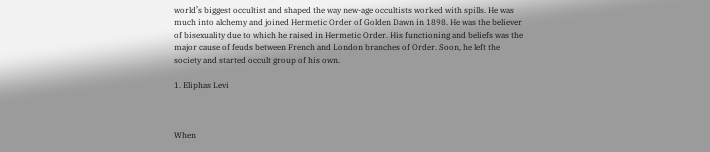world’s biggest occultist and shaped the way new-age occultists worked with spills. He was much into alchemy and joined Hermetic Order of Golden Dawn in 1898. He was the believer of bisexuality due to which he raised in Hermetic Order. His functioning and beliefs was the major cause of feuds between French and London branches of Order. Soon, he left the society and started occult group of his own.

1. Eliphas Levi



When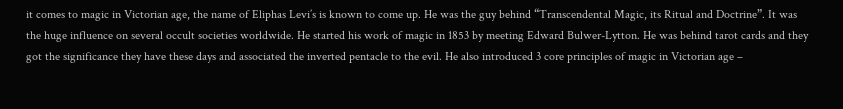it comes to magic in Victorian age, the name of Eliphas Levi’s is known to come up. He was the guy behind “Transcendental Magic, its Ritual and Doctrine”. It was the huge influence on several occult societies worldwide. He started his work of magic in 1853 by meeting Edward Bulwer-Lytton. He was behind tarot cards and they got the significance they have these days and associated the inverted pentacle to the evil. He also introduced 3 core principles of magic in Victorian age –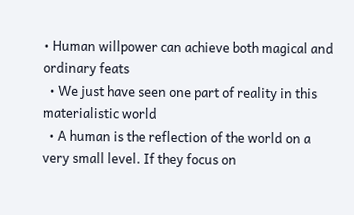• Human willpower can achieve both magical and ordinary feats
  • We just have seen one part of reality in this materialistic world
  • A human is the reflection of the world on a very small level. If they focus on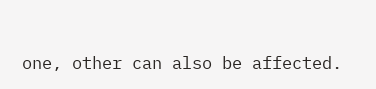one, other can also be affected.